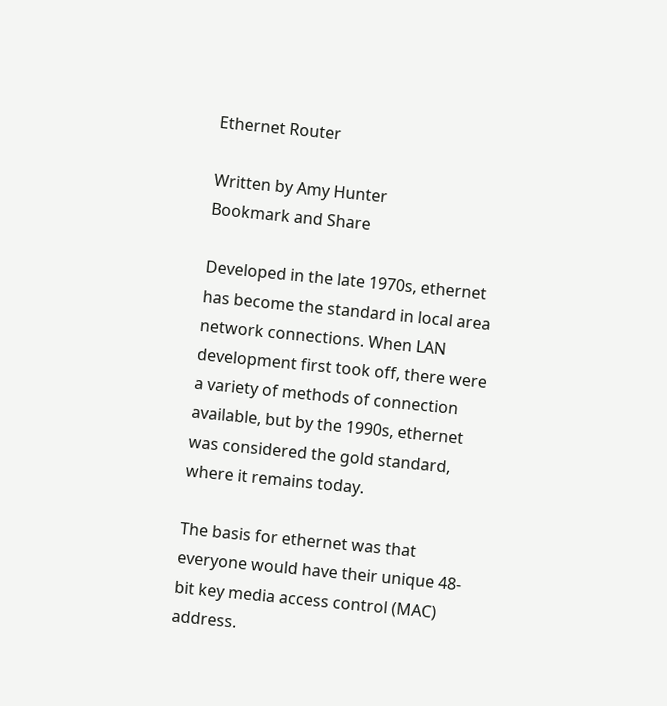Ethernet Router

Written by Amy Hunter
Bookmark and Share

Developed in the late 1970s, ethernet has become the standard in local area network connections. When LAN development first took off, there were a variety of methods of connection available, but by the 1990s, ethernet was considered the gold standard, where it remains today.

The basis for ethernet was that everyone would have their unique 48-bit key media access control (MAC) address.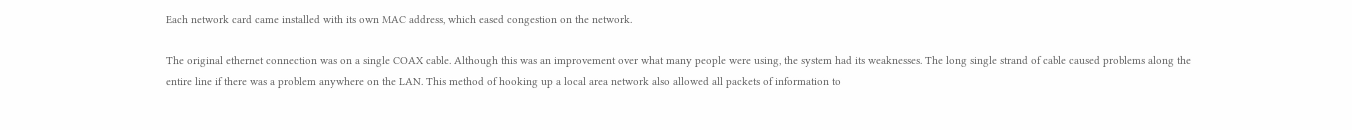Each network card came installed with its own MAC address, which eased congestion on the network.

The original ethernet connection was on a single COAX cable. Although this was an improvement over what many people were using, the system had its weaknesses. The long single strand of cable caused problems along the entire line if there was a problem anywhere on the LAN. This method of hooking up a local area network also allowed all packets of information to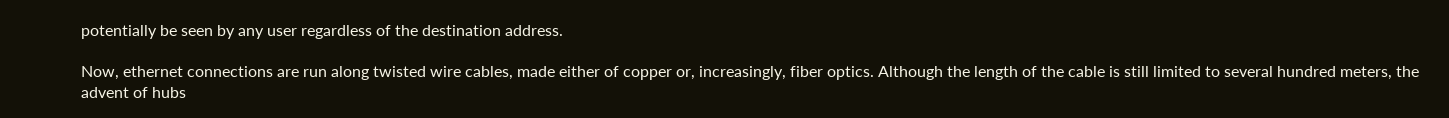potentially be seen by any user regardless of the destination address.

Now, ethernet connections are run along twisted wire cables, made either of copper or, increasingly, fiber optics. Although the length of the cable is still limited to several hundred meters, the advent of hubs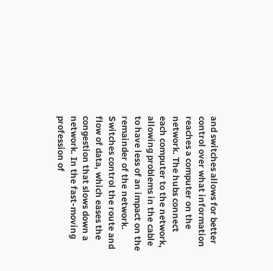and switches allows for better control over what information reaches a computer on the network. The hubs connect each computer to the network, allowing problems in the cable to have less of an impact on the remainder of the network. Switches control the route and flow of data, which eases the congestion that slows down a network. In the fast-moving profession of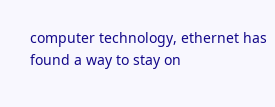computer technology, ethernet has found a way to stay on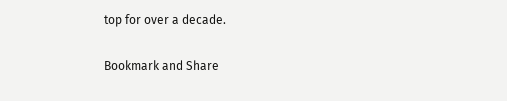top for over a decade.

Bookmark and Share